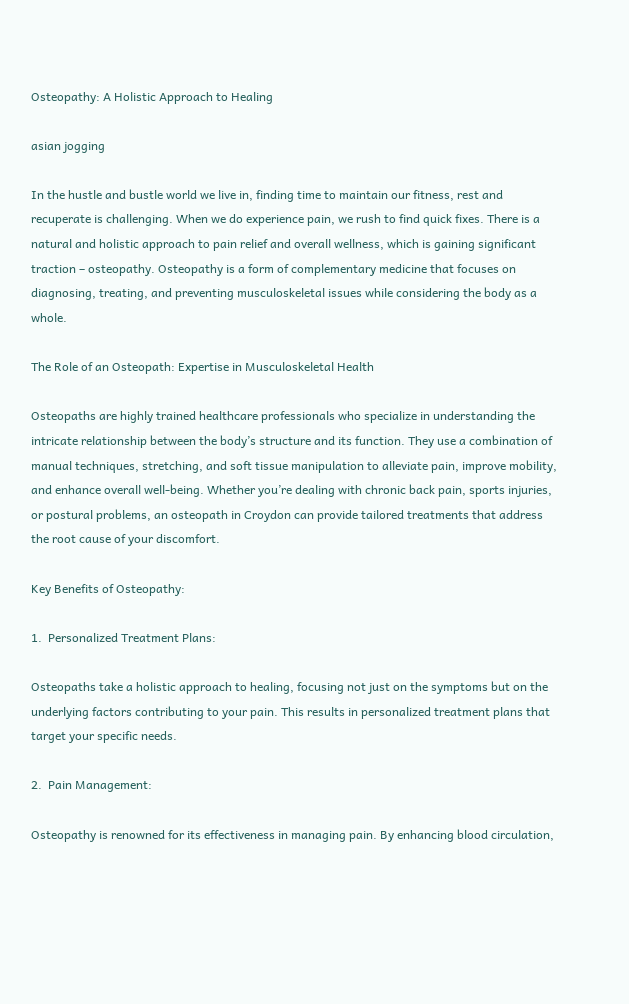Osteopathy: A Holistic Approach to Healing

asian jogging

In the hustle and bustle world we live in, finding time to maintain our fitness, rest and recuperate is challenging. When we do experience pain, we rush to find quick fixes. There is a natural and holistic approach to pain relief and overall wellness, which is gaining significant traction – osteopathy. Osteopathy is a form of complementary medicine that focuses on diagnosing, treating, and preventing musculoskeletal issues while considering the body as a whole.

The Role of an Osteopath: Expertise in Musculoskeletal Health

Osteopaths are highly trained healthcare professionals who specialize in understanding the intricate relationship between the body’s structure and its function. They use a combination of manual techniques, stretching, and soft tissue manipulation to alleviate pain, improve mobility, and enhance overall well-being. Whether you’re dealing with chronic back pain, sports injuries, or postural problems, an osteopath in Croydon can provide tailored treatments that address the root cause of your discomfort.

Key Benefits of Osteopathy:

1.  Personalized Treatment Plans:

Osteopaths take a holistic approach to healing, focusing not just on the symptoms but on the underlying factors contributing to your pain. This results in personalized treatment plans that target your specific needs.

2.  Pain Management:

Osteopathy is renowned for its effectiveness in managing pain. By enhancing blood circulation,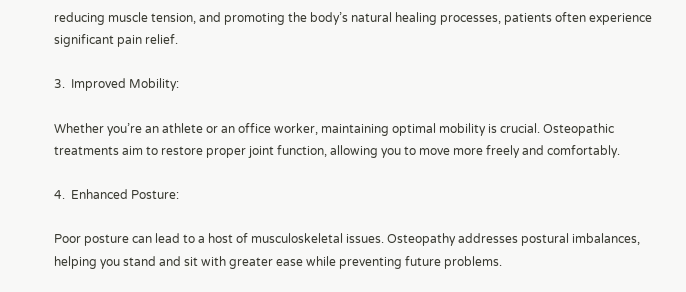reducing muscle tension, and promoting the body’s natural healing processes, patients often experience significant pain relief.

3.  Improved Mobility:

Whether you’re an athlete or an office worker, maintaining optimal mobility is crucial. Osteopathic treatments aim to restore proper joint function, allowing you to move more freely and comfortably.

4.  Enhanced Posture:

Poor posture can lead to a host of musculoskeletal issues. Osteopathy addresses postural imbalances, helping you stand and sit with greater ease while preventing future problems.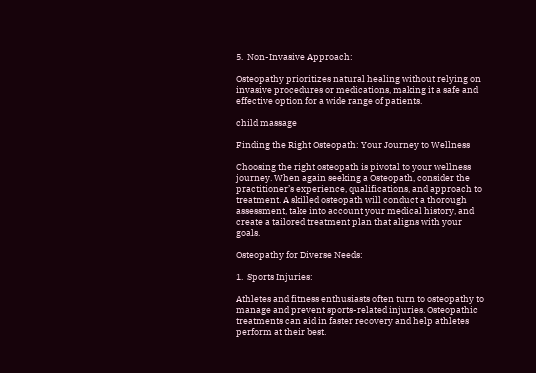5.  Non-Invasive Approach:

Osteopathy prioritizes natural healing without relying on invasive procedures or medications, making it a safe and effective option for a wide range of patients.

child massage

Finding the Right Osteopath: Your Journey to Wellness

Choosing the right osteopath is pivotal to your wellness journey. When again seeking a Osteopath, consider the practitioner’s experience, qualifications, and approach to treatment. A skilled osteopath will conduct a thorough assessment, take into account your medical history, and create a tailored treatment plan that aligns with your goals.

Osteopathy for Diverse Needs:

1.  Sports Injuries:

Athletes and fitness enthusiasts often turn to osteopathy to manage and prevent sports-related injuries. Osteopathic treatments can aid in faster recovery and help athletes perform at their best.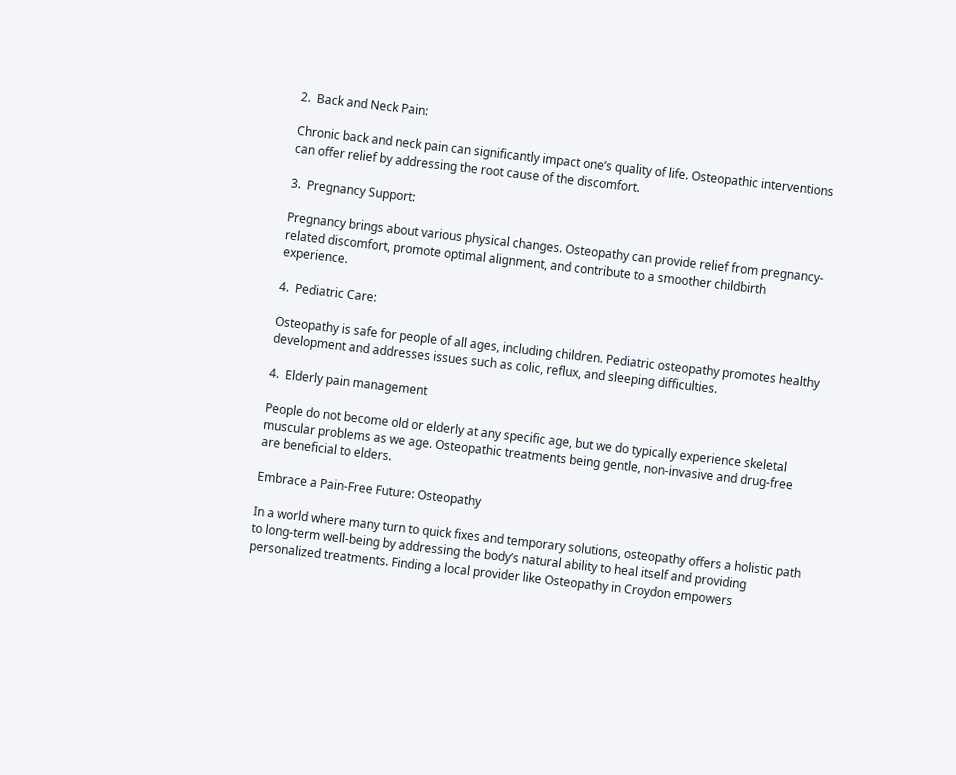2.  Back and Neck Pain:

Chronic back and neck pain can significantly impact one’s quality of life. Osteopathic interventions can offer relief by addressing the root cause of the discomfort.

3.  Pregnancy Support:

Pregnancy brings about various physical changes. Osteopathy can provide relief from pregnancy-related discomfort, promote optimal alignment, and contribute to a smoother childbirth experience.

4.  Pediatric Care:

Osteopathy is safe for people of all ages, including children. Pediatric osteopathy promotes healthy development and addresses issues such as colic, reflux, and sleeping difficulties.

4.  Elderly pain management

People do not become old or elderly at any specific age, but we do typically experience skeletal muscular problems as we age. Osteopathic treatments being gentle, non-invasive and drug-free are beneficial to elders.

Embrace a Pain-Free Future: Osteopathy

In a world where many turn to quick fixes and temporary solutions, osteopathy offers a holistic path to long-term well-being by addressing the body’s natural ability to heal itself and providing personalized treatments. Finding a local provider like Osteopathy in Croydon empowers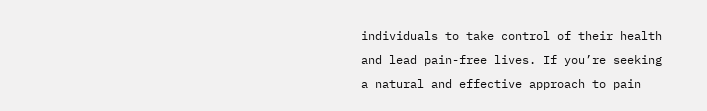individuals to take control of their health and lead pain-free lives. If you’re seeking a natural and effective approach to pain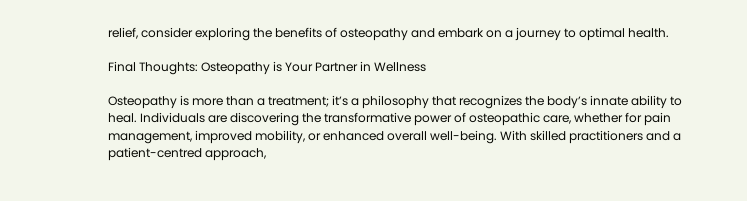relief, consider exploring the benefits of osteopathy and embark on a journey to optimal health.

Final Thoughts: Osteopathy is Your Partner in Wellness

Osteopathy is more than a treatment; it’s a philosophy that recognizes the body’s innate ability to heal. Individuals are discovering the transformative power of osteopathic care, whether for pain management, improved mobility, or enhanced overall well-being. With skilled practitioners and a patient-centred approach,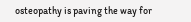osteopathy is paving the way for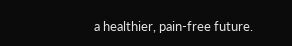a healthier, pain-free future.